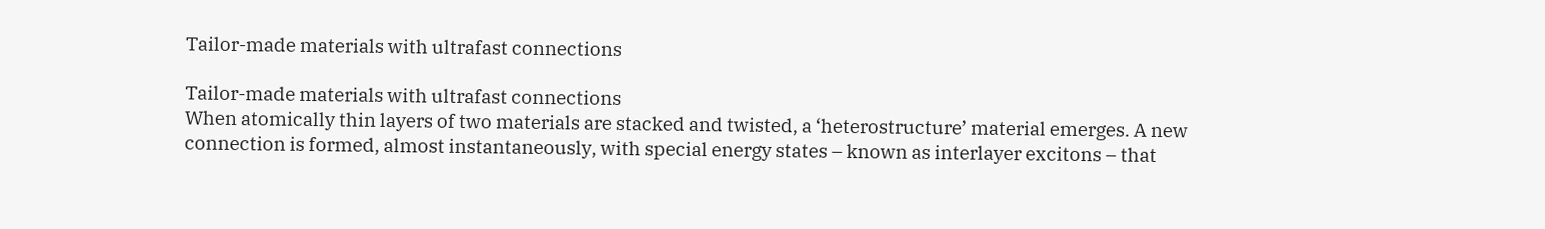Tailor-made materials with ultrafast connections

Tailor-made materials with ultrafast connections
When atomically thin layers of two materials are stacked and twisted, a ‘heterostructure’ material emerges. A new connection is formed, almost instantaneously, with special energy states – known as interlayer excitons – that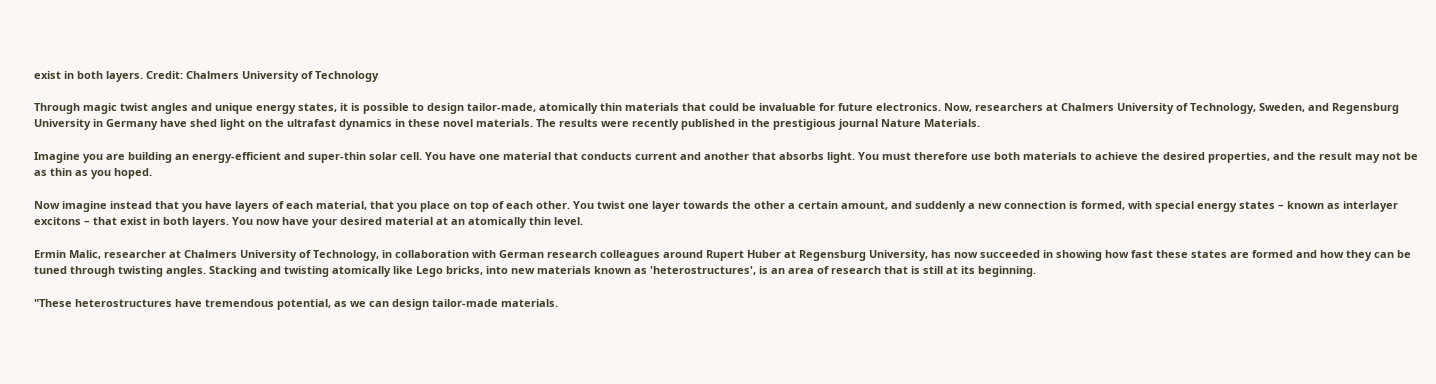exist in both layers. Credit: Chalmers University of Technology

Through magic twist angles and unique energy states, it is possible to design tailor-made, atomically thin materials that could be invaluable for future electronics. Now, researchers at Chalmers University of Technology, Sweden, and Regensburg University in Germany have shed light on the ultrafast dynamics in these novel materials. The results were recently published in the prestigious journal Nature Materials.

Imagine you are building an energy-efficient and super-thin solar cell. You have one material that conducts current and another that absorbs light. You must therefore use both materials to achieve the desired properties, and the result may not be as thin as you hoped.

Now imagine instead that you have layers of each material, that you place on top of each other. You twist one layer towards the other a certain amount, and suddenly a new connection is formed, with special energy states – known as interlayer excitons – that exist in both layers. You now have your desired material at an atomically thin level.

Ermin Malic, researcher at Chalmers University of Technology, in collaboration with German research colleagues around Rupert Huber at Regensburg University, has now succeeded in showing how fast these states are formed and how they can be tuned through twisting angles. Stacking and twisting atomically like Lego bricks, into new materials known as 'heterostructures', is an area of research that is still at its beginning.

"These heterostructures have tremendous potential, as we can design tailor-made materials.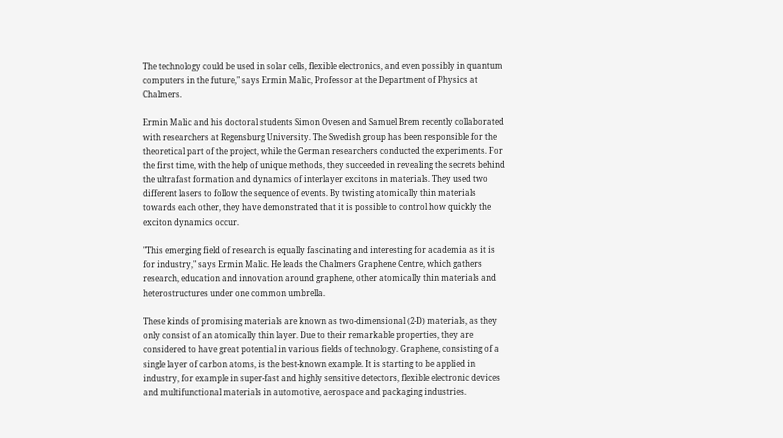The technology could be used in solar cells, flexible electronics, and even possibly in quantum computers in the future," says Ermin Malic, Professor at the Department of Physics at Chalmers.

Ermin Malic and his doctoral students Simon Ovesen and Samuel Brem recently collaborated with researchers at Regensburg University. The Swedish group has been responsible for the theoretical part of the project, while the German researchers conducted the experiments. For the first time, with the help of unique methods, they succeeded in revealing the secrets behind the ultrafast formation and dynamics of interlayer excitons in materials. They used two different lasers to follow the sequence of events. By twisting atomically thin materials towards each other, they have demonstrated that it is possible to control how quickly the exciton dynamics occur.

"This emerging field of research is equally fascinating and interesting for academia as it is for industry," says Ermin Malic. He leads the Chalmers Graphene Centre, which gathers research, education and innovation around graphene, other atomically thin materials and heterostructures under one common umbrella.

These kinds of promising materials are known as two-dimensional (2-D) materials, as they only consist of an atomically thin layer. Due to their remarkable properties, they are considered to have great potential in various fields of technology. Graphene, consisting of a single layer of carbon atoms, is the best-known example. It is starting to be applied in industry, for example in super-fast and highly sensitive detectors, flexible electronic devices and multifunctional materials in automotive, aerospace and packaging industries.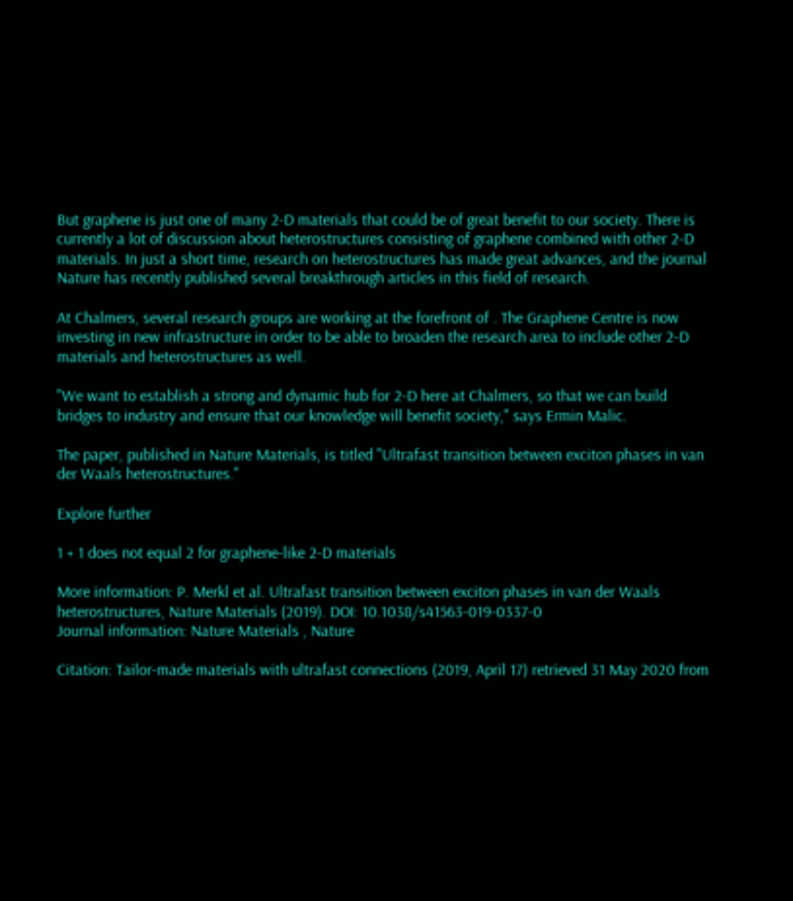But graphene is just one of many 2-D materials that could be of great benefit to our society. There is currently a lot of discussion about heterostructures consisting of graphene combined with other 2-D materials. In just a short time, research on heterostructures has made great advances, and the journal Nature has recently published several breakthrough articles in this field of research.

At Chalmers, several research groups are working at the forefront of . The Graphene Centre is now investing in new infrastructure in order to be able to broaden the research area to include other 2-D materials and heterostructures as well.

"We want to establish a strong and dynamic hub for 2-D here at Chalmers, so that we can build bridges to industry and ensure that our knowledge will benefit society," says Ermin Malic.

The paper, published in Nature Materials, is titled "Ultrafast transition between exciton phases in van der Waals heterostructures."

Explore further

1 + 1 does not equal 2 for graphene-like 2-D materials

More information: P. Merkl et al. Ultrafast transition between exciton phases in van der Waals heterostructures, Nature Materials (2019). DOI: 10.1038/s41563-019-0337-0
Journal information: Nature Materials , Nature

Citation: Tailor-made materials with ultrafast connections (2019, April 17) retrieved 31 May 2020 from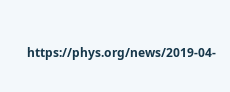https://phys.org/news/2019-04-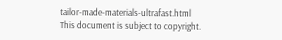tailor-made-materials-ultrafast.html
This document is subject to copyright.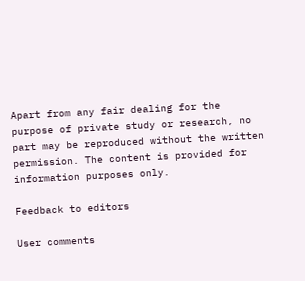Apart from any fair dealing for the purpose of private study or research, no part may be reproduced without the written permission. The content is provided for information purposes only.

Feedback to editors

User comments